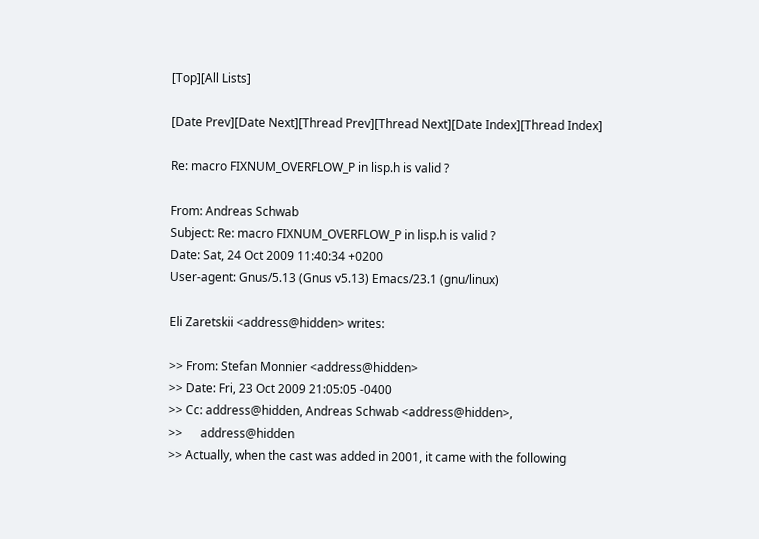[Top][All Lists]

[Date Prev][Date Next][Thread Prev][Thread Next][Date Index][Thread Index]

Re: macro FIXNUM_OVERFLOW_P in lisp.h is valid ?

From: Andreas Schwab
Subject: Re: macro FIXNUM_OVERFLOW_P in lisp.h is valid ?
Date: Sat, 24 Oct 2009 11:40:34 +0200
User-agent: Gnus/5.13 (Gnus v5.13) Emacs/23.1 (gnu/linux)

Eli Zaretskii <address@hidden> writes:

>> From: Stefan Monnier <address@hidden>
>> Date: Fri, 23 Oct 2009 21:05:05 -0400
>> Cc: address@hidden, Andreas Schwab <address@hidden>,
>>      address@hidden
>> Actually, when the cast was added in 2001, it came with the following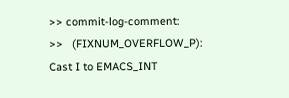>> commit-log-comment:
>>   (FIXNUM_OVERFLOW_P): Cast I to EMACS_INT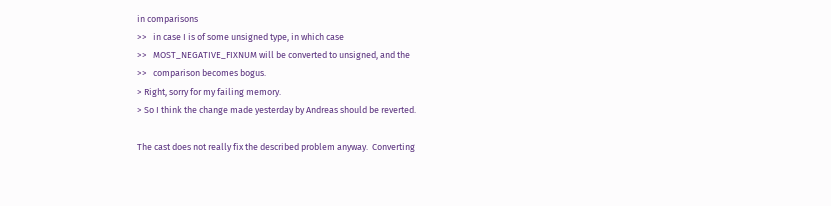in comparisons
>>   in case I is of some unsigned type, in which case
>>   MOST_NEGATIVE_FIXNUM will be converted to unsigned, and the
>>   comparison becomes bogus.
> Right, sorry for my failing memory.
> So I think the change made yesterday by Andreas should be reverted.

The cast does not really fix the described problem anyway.  Converting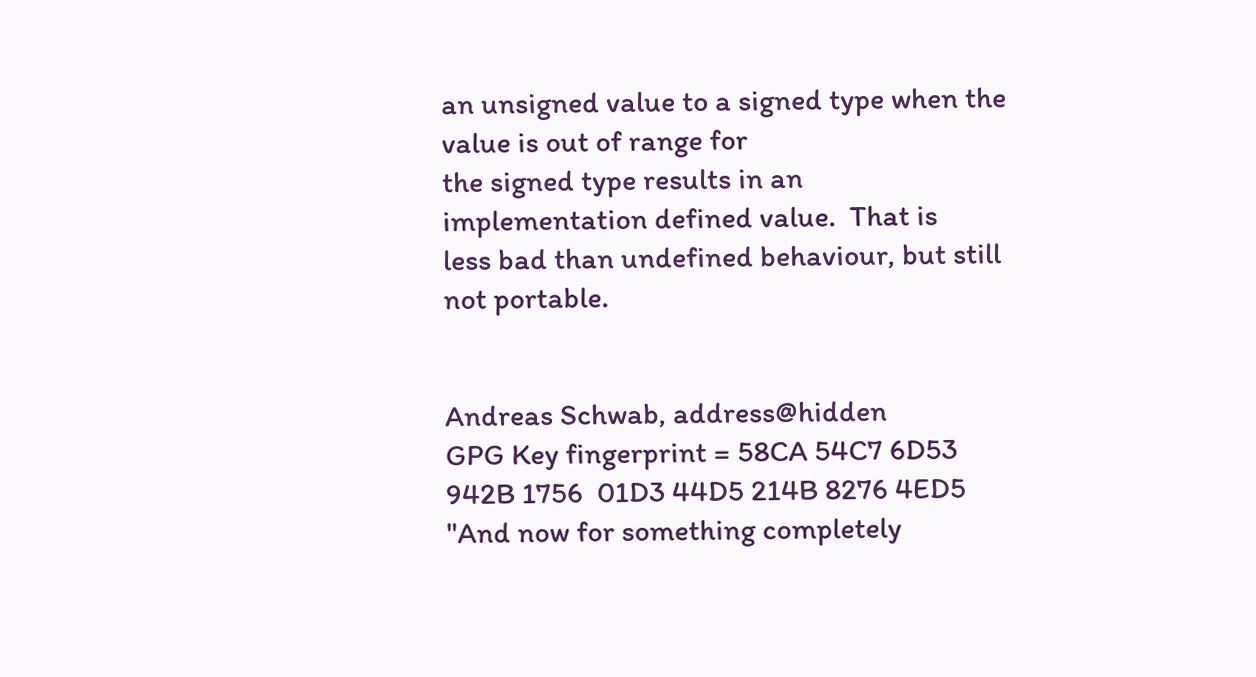an unsigned value to a signed type when the value is out of range for
the signed type results in an implementation defined value.  That is
less bad than undefined behaviour, but still not portable.


Andreas Schwab, address@hidden
GPG Key fingerprint = 58CA 54C7 6D53 942B 1756  01D3 44D5 214B 8276 4ED5
"And now for something completely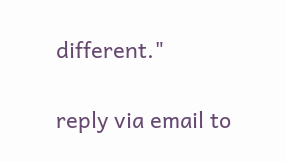different."

reply via email to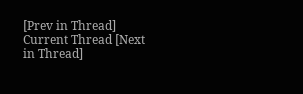[Prev in Thread] Current Thread [Next in Thread]